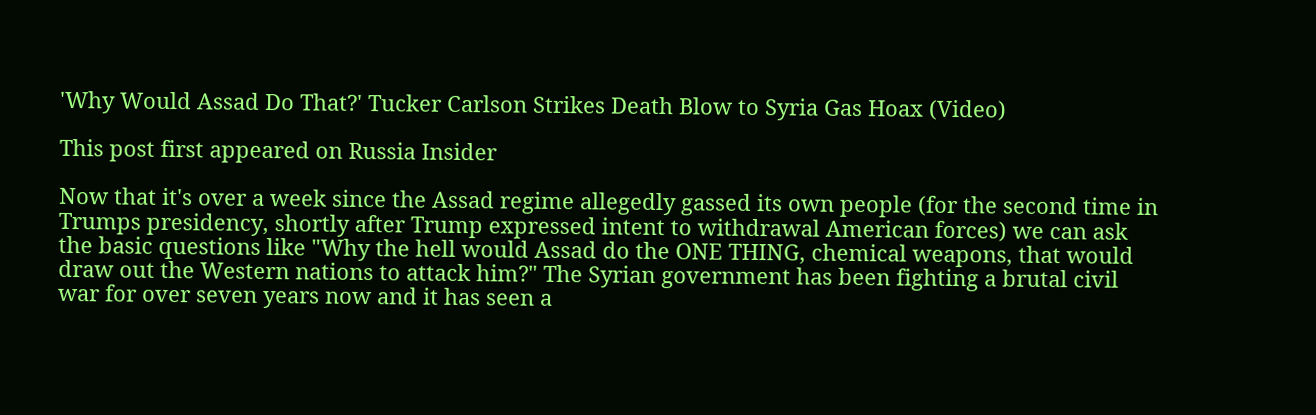'Why Would Assad Do That?' Tucker Carlson Strikes Death Blow to Syria Gas Hoax (Video)

This post first appeared on Russia Insider

Now that it's over a week since the Assad regime allegedly gassed its own people (for the second time in Trumps presidency, shortly after Trump expressed intent to withdrawal American forces) we can ask the basic questions like "Why the hell would Assad do the ONE THING, chemical weapons, that would draw out the Western nations to attack him?" The Syrian government has been fighting a brutal civil war for over seven years now and it has seen a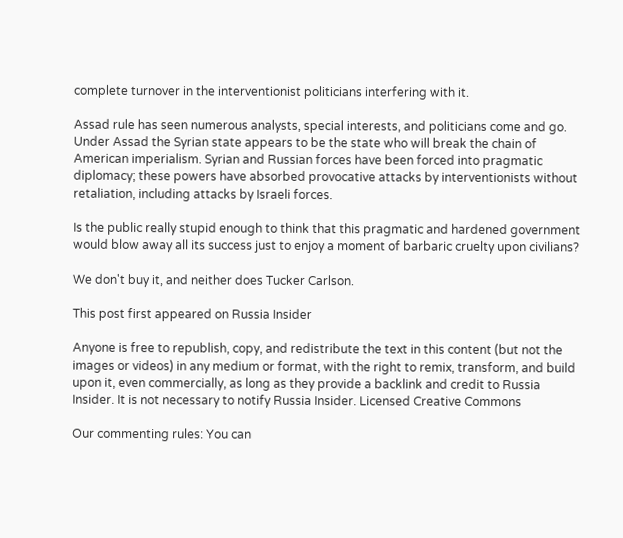complete turnover in the interventionist politicians interfering with it.

Assad rule has seen numerous analysts, special interests, and politicians come and go. Under Assad the Syrian state appears to be the state who will break the chain of American imperialism. Syrian and Russian forces have been forced into pragmatic diplomacy; these powers have absorbed provocative attacks by interventionists without retaliation, including attacks by Israeli forces.

Is the public really stupid enough to think that this pragmatic and hardened government would blow away all its success just to enjoy a moment of barbaric cruelty upon civilians?

We don't buy it, and neither does Tucker Carlson.

This post first appeared on Russia Insider

Anyone is free to republish, copy, and redistribute the text in this content (but not the images or videos) in any medium or format, with the right to remix, transform, and build upon it, even commercially, as long as they provide a backlink and credit to Russia Insider. It is not necessary to notify Russia Insider. Licensed Creative Commons

Our commenting rules: You can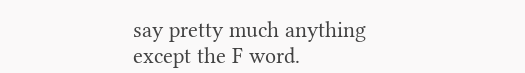say pretty much anything except the F word.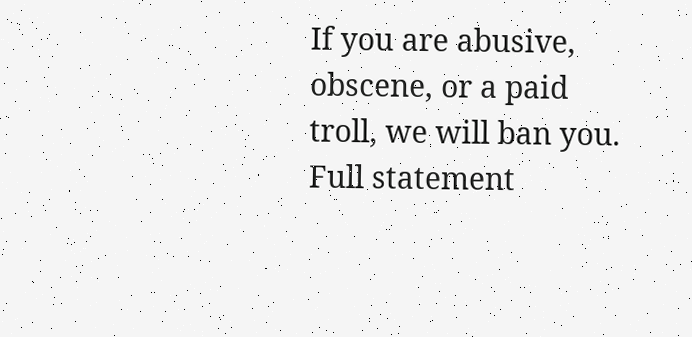If you are abusive, obscene, or a paid troll, we will ban you. Full statement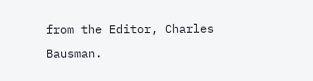from the Editor, Charles Bausman.